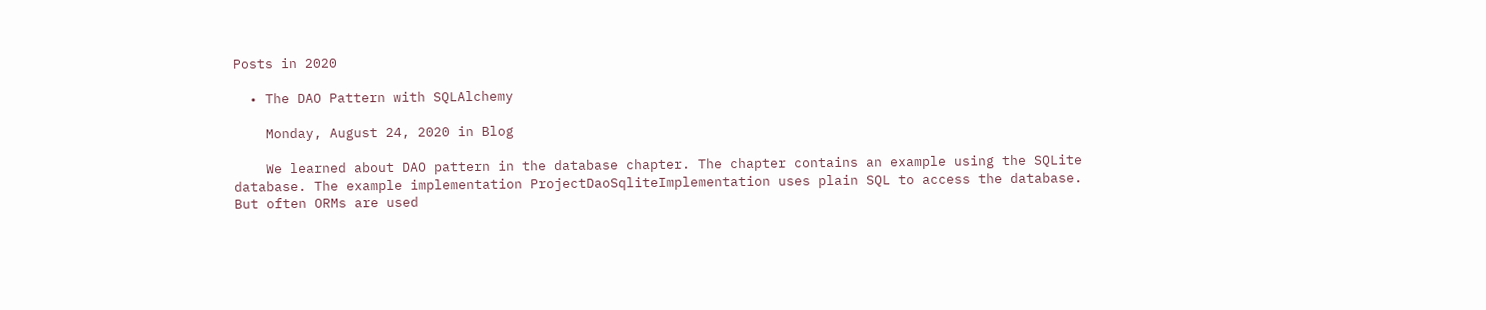Posts in 2020

  • The DAO Pattern with SQLAlchemy

    Monday, August 24, 2020 in Blog

    We learned about DAO pattern in the database chapter. The chapter contains an example using the SQLite database. The example implementation ProjectDaoSqliteImplementation uses plain SQL to access the database. But often ORMs are used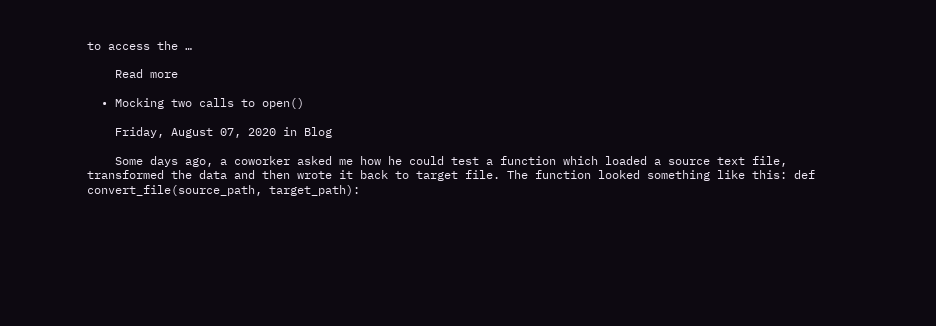to access the …

    Read more

  • Mocking two calls to open()

    Friday, August 07, 2020 in Blog

    Some days ago, a coworker asked me how he could test a function which loaded a source text file, transformed the data and then wrote it back to target file. The function looked something like this: def convert_file(source_path, target_path):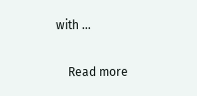with …

    Read more